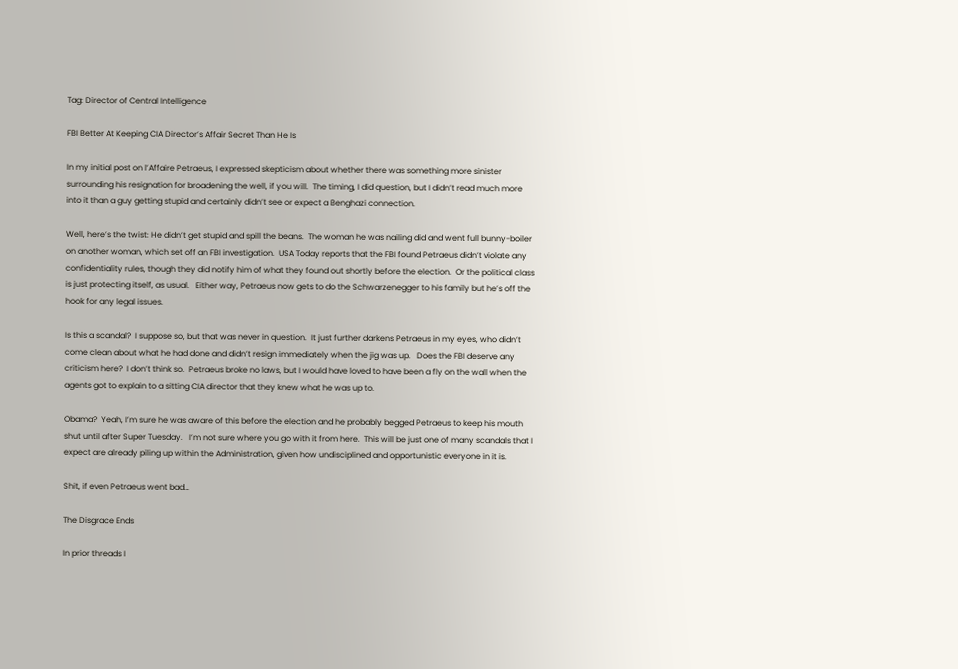Tag: Director of Central Intelligence

FBI Better At Keeping CIA Director’s Affair Secret Than He Is

In my initial post on l’Affaire Petraeus, I expressed skepticism about whether there was something more sinister surrounding his resignation for broadening the well, if you will.  The timing, I did question, but I didn’t read much more into it than a guy getting stupid and certainly didn’t see or expect a Benghazi connection.

Well, here’s the twist: He didn’t get stupid and spill the beans.  The woman he was nailing did and went full bunny-boiler on another woman, which set off an FBI investigation.  USA Today reports that the FBI found Petraeus didn’t violate any confidentiality rules, though they did notify him of what they found out shortly before the election.  Or the political class is just protecting itself, as usual.   Either way, Petraeus now gets to do the Schwarzenegger to his family but he’s off the hook for any legal issues.

Is this a scandal?  I suppose so, but that was never in question.  It just further darkens Petraeus in my eyes, who didn’t come clean about what he had done and didn’t resign immediately when the jig was up.   Does the FBI deserve any criticism here?  I don’t think so.  Petraeus broke no laws, but I would have loved to have been a fly on the wall when the agents got to explain to a sitting CIA director that they knew what he was up to.

Obama?  Yeah, I’m sure he was aware of this before the election and he probably begged Petraeus to keep his mouth shut until after Super Tuesday.   I’m not sure where you go with it from here.  This will be just one of many scandals that I expect are already piling up within the Administration, given how undisciplined and opportunistic everyone in it is.

Shit, if even Petraeus went bad…

The Disgrace Ends

In prior threads I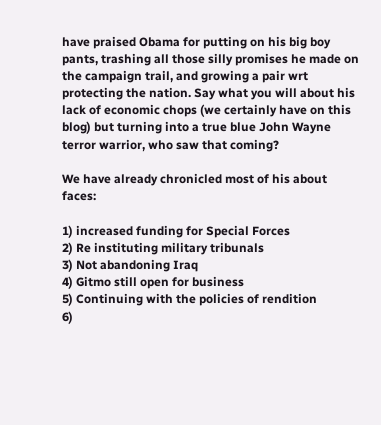have praised Obama for putting on his big boy pants, trashing all those silly promises he made on the campaign trail, and growing a pair wrt protecting the nation. Say what you will about his lack of economic chops (we certainly have on this blog) but turning into a true blue John Wayne terror warrior, who saw that coming?

We have already chronicled most of his about faces:

1) increased funding for Special Forces
2) Re instituting military tribunals
3) Not abandoning Iraq
4) Gitmo still open for business
5) Continuing with the policies of rendition
6)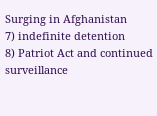Surging in Afghanistan
7) indefinite detention
8) Patriot Act and continued surveillance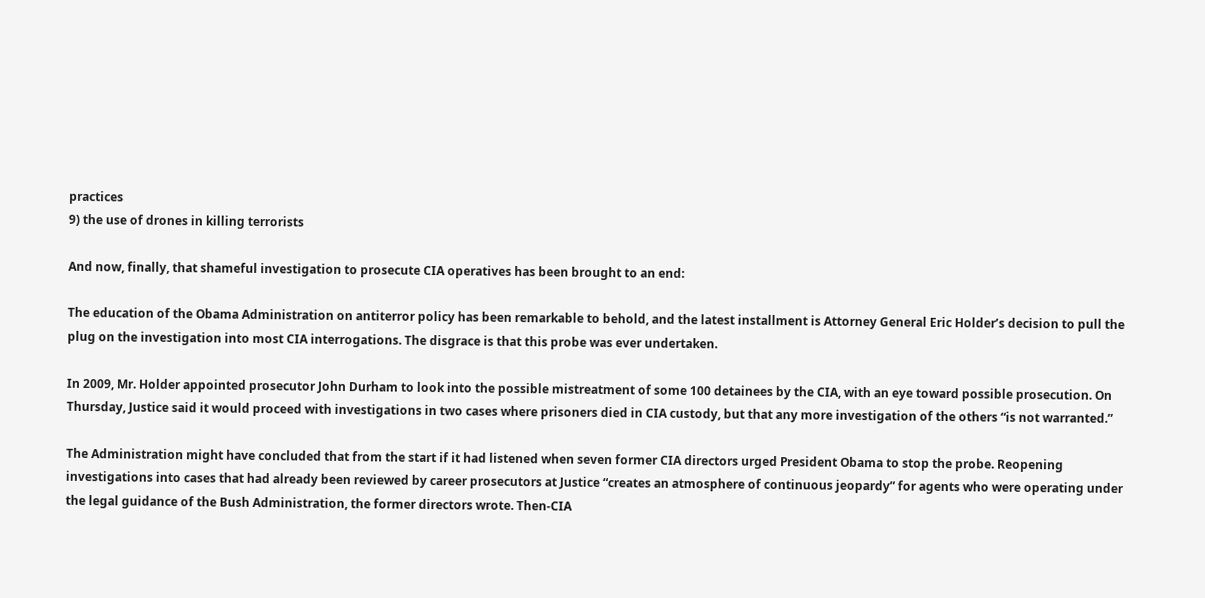practices
9) the use of drones in killing terrorists

And now, finally, that shameful investigation to prosecute CIA operatives has been brought to an end:

The education of the Obama Administration on antiterror policy has been remarkable to behold, and the latest installment is Attorney General Eric Holder’s decision to pull the plug on the investigation into most CIA interrogations. The disgrace is that this probe was ever undertaken.

In 2009, Mr. Holder appointed prosecutor John Durham to look into the possible mistreatment of some 100 detainees by the CIA, with an eye toward possible prosecution. On Thursday, Justice said it would proceed with investigations in two cases where prisoners died in CIA custody, but that any more investigation of the others “is not warranted.”

The Administration might have concluded that from the start if it had listened when seven former CIA directors urged President Obama to stop the probe. Reopening investigations into cases that had already been reviewed by career prosecutors at Justice “creates an atmosphere of continuous jeopardy” for agents who were operating under the legal guidance of the Bush Administration, the former directors wrote. Then-CIA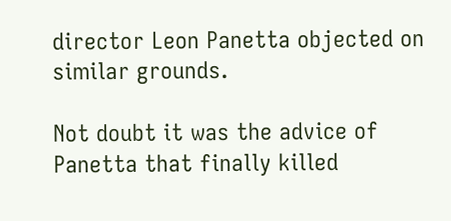director Leon Panetta objected on similar grounds.

Not doubt it was the advice of Panetta that finally killed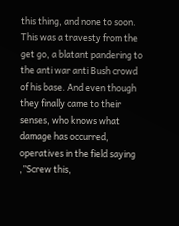this thing, and none to soon. This was a travesty from the get go, a blatant pandering to the anti war anti Bush crowd of his base. And even though they finally came to their senses, who knows what damage has occurred, operatives in the field saying ,”Screw this,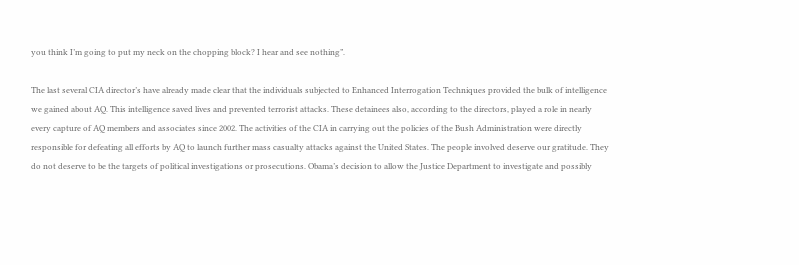you think I’m going to put my neck on the chopping block? I hear and see nothing”.

The last several CIA director’s have already made clear that the individuals subjected to Enhanced Interrogation Techniques provided the bulk of intelligence we gained about AQ. This intelligence saved lives and prevented terrorist attacks. These detainees also, according to the directors, played a role in nearly every capture of AQ members and associates since 2002. The activities of the CIA in carrying out the policies of the Bush Administration were directly responsible for defeating all efforts by AQ to launch further mass casualty attacks against the United States. The people involved deserve our gratitude. They do not deserve to be the targets of political investigations or prosecutions. Obama’s decision to allow the Justice Department to investigate and possibly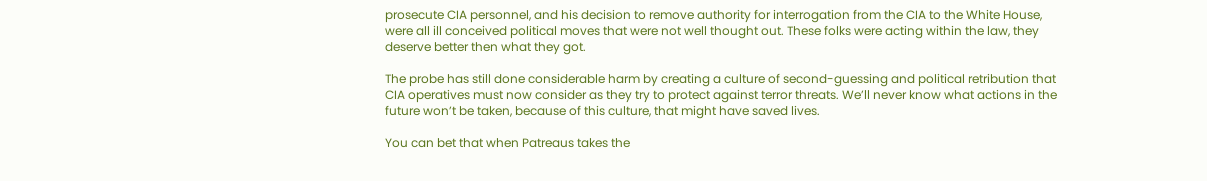prosecute CIA personnel, and his decision to remove authority for interrogation from the CIA to the White House, were all ill conceived political moves that were not well thought out. These folks were acting within the law, they deserve better then what they got.

The probe has still done considerable harm by creating a culture of second-guessing and political retribution that CIA operatives must now consider as they try to protect against terror threats. We’ll never know what actions in the future won’t be taken, because of this culture, that might have saved lives.

You can bet that when Patreaus takes the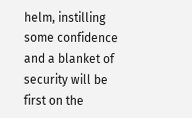helm, instilling some confidence and a blanket of security will be first on the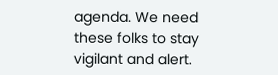agenda. We need these folks to stay vigilant and alert.